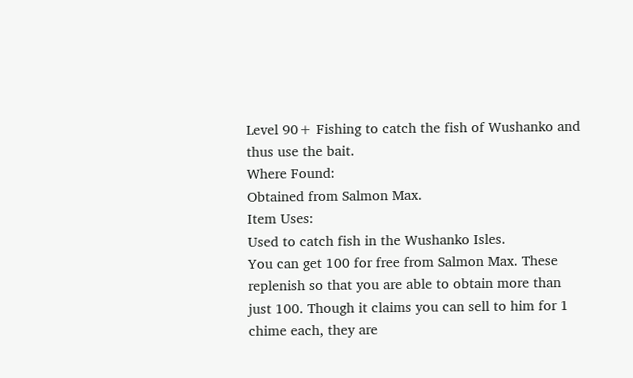Level 90+ Fishing to catch the fish of Wushanko and thus use the bait.
Where Found:
Obtained from Salmon Max.
Item Uses:
Used to catch fish in the Wushanko Isles.
You can get 100 for free from Salmon Max. These replenish so that you are able to obtain more than just 100. Though it claims you can sell to him for 1 chime each, they are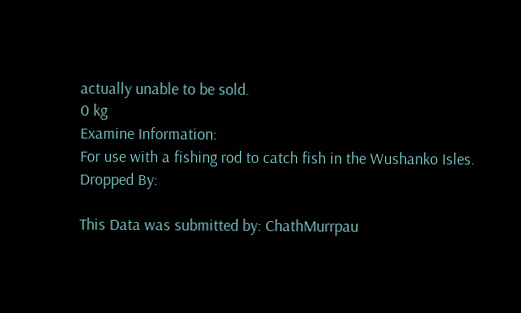actually unable to be sold.
0 kg
Examine Information:
For use with a fishing rod to catch fish in the Wushanko Isles.
Dropped By:

This Data was submitted by: ChathMurrpau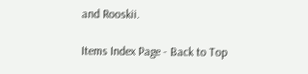and Rooskii.

Items Index Page - Back to Top